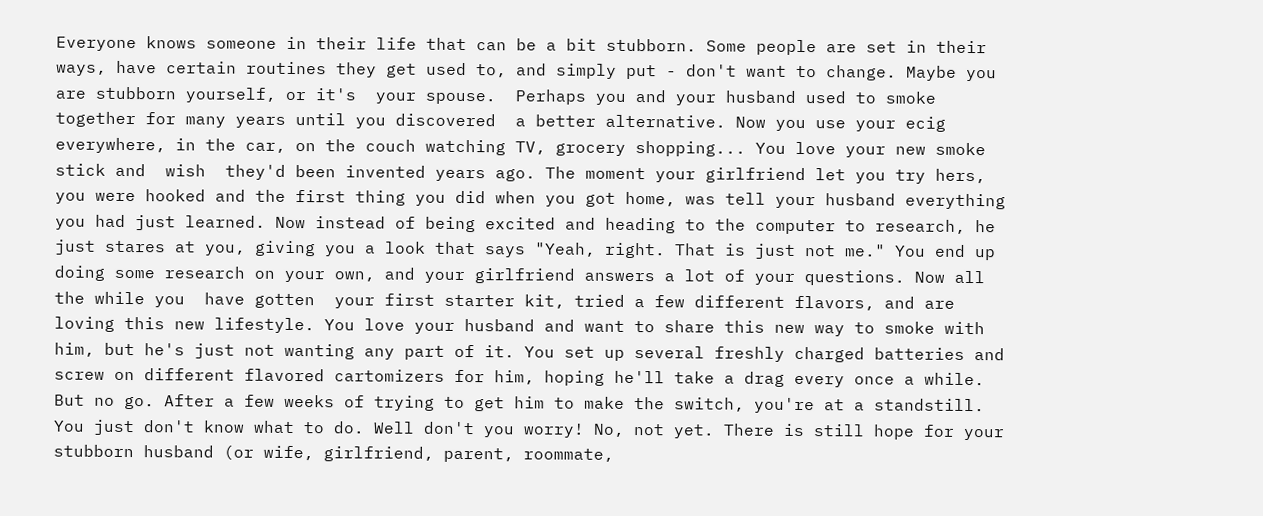Everyone knows someone in their life that can be a bit stubborn. Some people are set in their ways, have certain routines they get used to, and simply put - don't want to change. Maybe you are stubborn yourself, or it's  your spouse.  Perhaps you and your husband used to smoke together for many years until you discovered  a better alternative. Now you use your ecig everywhere, in the car, on the couch watching TV, grocery shopping... You love your new smoke stick and  wish  they'd been invented years ago. The moment your girlfriend let you try hers, you were hooked and the first thing you did when you got home, was tell your husband everything you had just learned. Now instead of being excited and heading to the computer to research, he just stares at you, giving you a look that says "Yeah, right. That is just not me." You end up doing some research on your own, and your girlfriend answers a lot of your questions. Now all the while you  have gotten  your first starter kit, tried a few different flavors, and are loving this new lifestyle. You love your husband and want to share this new way to smoke with him, but he's just not wanting any part of it. You set up several freshly charged batteries and screw on different flavored cartomizers for him, hoping he'll take a drag every once a while. But no go. After a few weeks of trying to get him to make the switch, you're at a standstill. You just don't know what to do. Well don't you worry! No, not yet. There is still hope for your stubborn husband (or wife, girlfriend, parent, roommate,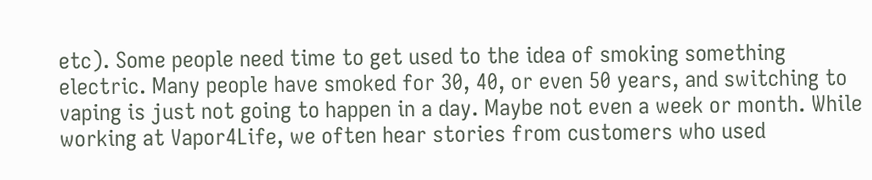etc). Some people need time to get used to the idea of smoking something electric. Many people have smoked for 30, 40, or even 50 years, and switching to vaping is just not going to happen in a day. Maybe not even a week or month. While working at Vapor4Life, we often hear stories from customers who used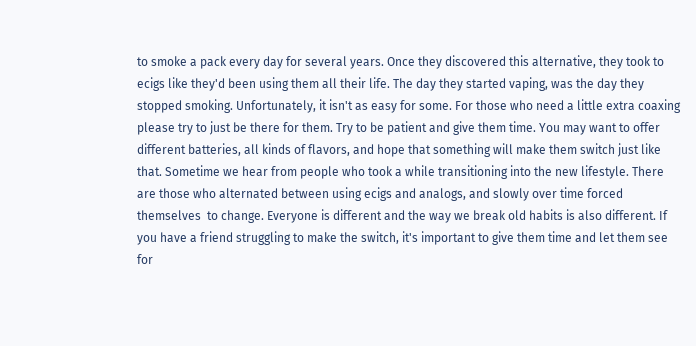to smoke a pack every day for several years. Once they discovered this alternative, they took to ecigs like they'd been using them all their life. The day they started vaping, was the day they stopped smoking. Unfortunately, it isn't as easy for some. For those who need a little extra coaxing please try to just be there for them. Try to be patient and give them time. You may want to offer different batteries, all kinds of flavors, and hope that something will make them switch just like that. Sometime we hear from people who took a while transitioning into the new lifestyle. There are those who alternated between using ecigs and analogs, and slowly over time forced  themselves  to change. Everyone is different and the way we break old habits is also different. If you have a friend struggling to make the switch, it's important to give them time and let them see for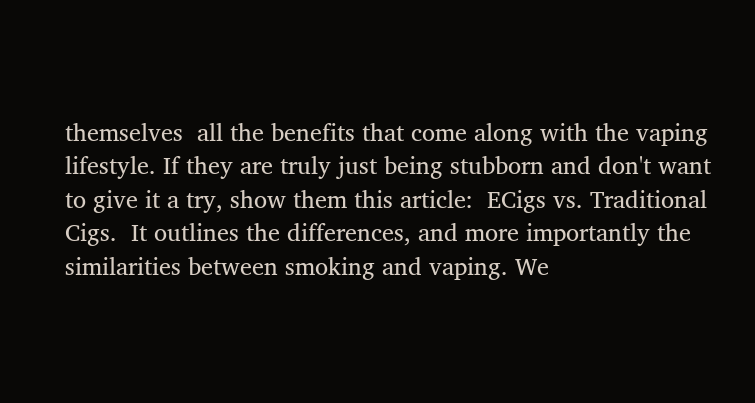themselves  all the benefits that come along with the vaping lifestyle. If they are truly just being stubborn and don't want to give it a try, show them this article:  ECigs vs. Traditional Cigs.  It outlines the differences, and more importantly the similarities between smoking and vaping. We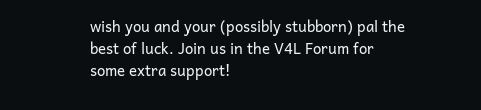wish you and your (possibly stubborn) pal the best of luck. Join us in the V4L Forum for some extra support!